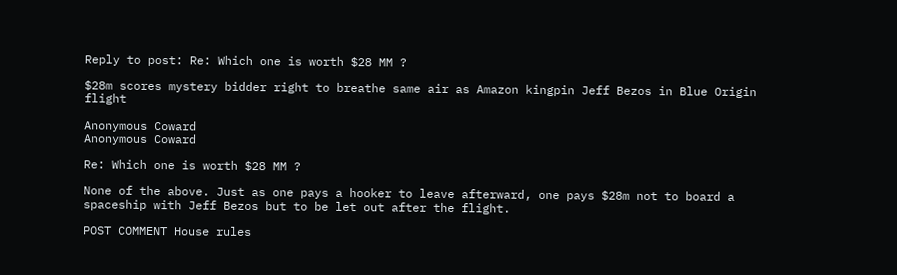Reply to post: Re: Which one is worth $28 MM ?

$28m scores mystery bidder right to breathe same air as Amazon kingpin Jeff Bezos in Blue Origin flight

Anonymous Coward
Anonymous Coward

Re: Which one is worth $28 MM ?

None of the above. Just as one pays a hooker to leave afterward, one pays $28m not to board a spaceship with Jeff Bezos but to be let out after the flight.

POST COMMENT House rules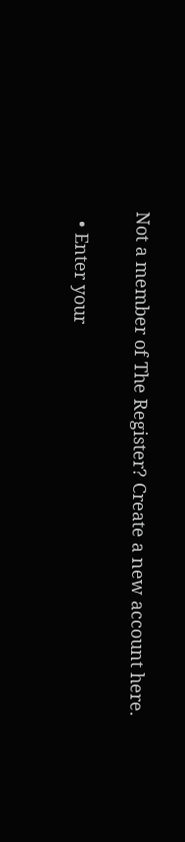Not a member of The Register? Create a new account here.

  • Enter your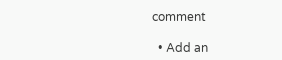comment

  • Add an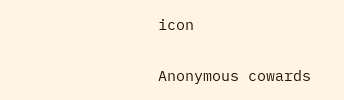icon

Anonymous cowards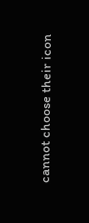cannot choose their icon